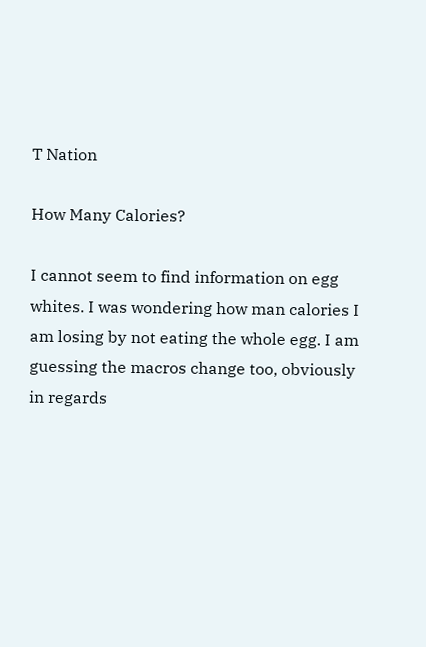T Nation

How Many Calories?

I cannot seem to find information on egg whites. I was wondering how man calories I am losing by not eating the whole egg. I am guessing the macros change too, obviously in regards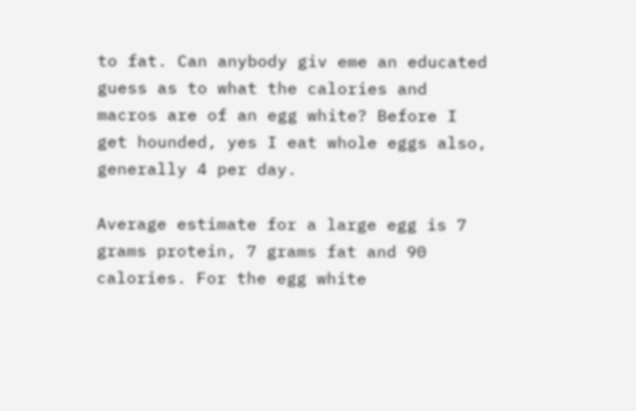to fat. Can anybody giv eme an educated guess as to what the calories and macros are of an egg white? Before I get hounded, yes I eat whole eggs also, generally 4 per day.

Average estimate for a large egg is 7 grams protein, 7 grams fat and 90 calories. For the egg white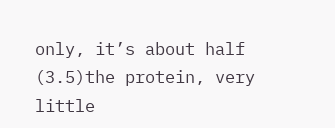only, it’s about half (3.5)the protein, very little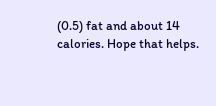(0.5) fat and about 14 calories. Hope that helps.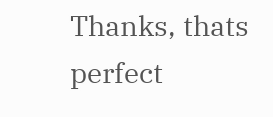Thanks, thats perfect